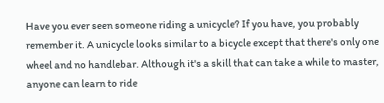Have you ever seen someone riding a unicycle? If you have, you probably remember it. A unicycle looks similar to a bicycle except that there's only one wheel and no handlebar. Although it's a skill that can take a while to master, anyone can learn to ride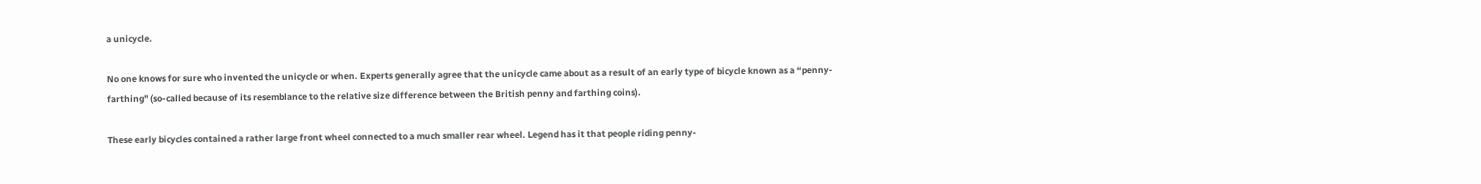a unicycle.

No one knows for sure who invented the unicycle or when. Experts generally agree that the unicycle came about as a result of an early type of bicycle known as a “penny-farthing" (so-called because of its resemblance to the relative size difference between the British penny and farthing coins).

These early bicycles contained a rather large front wheel connected to a much smaller rear wheel. Legend has it that people riding penny-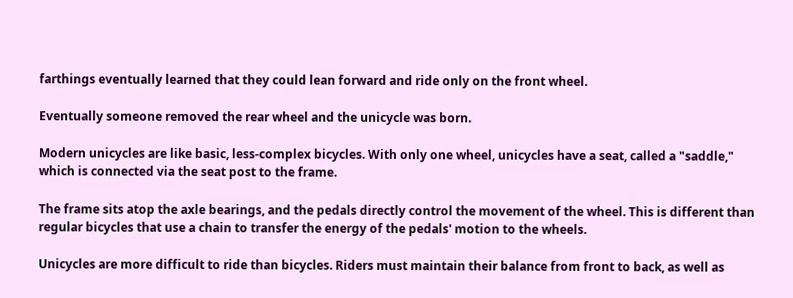farthings eventually learned that they could lean forward and ride only on the front wheel.

Eventually someone removed the rear wheel and the unicycle was born.

Modern unicycles are like basic, less-complex bicycles. With only one wheel, unicycles have a seat, called a "saddle," which is connected via the seat post to the frame.

The frame sits atop the axle bearings, and the pedals directly control the movement of the wheel. This is different than regular bicycles that use a chain to transfer the energy of the pedals' motion to the wheels.

Unicycles are more difficult to ride than bicycles. Riders must maintain their balance from front to back, as well as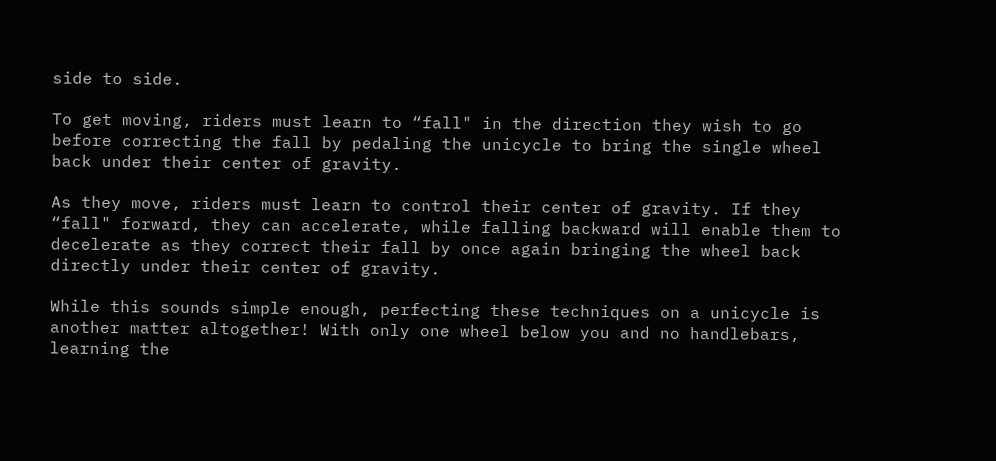side to side.

To get moving, riders must learn to “fall" in the direction they wish to go before correcting the fall by pedaling the unicycle to bring the single wheel back under their center of gravity.

As they move, riders must learn to control their center of gravity. If they “fall" forward, they can accelerate, while falling backward will enable them to decelerate as they correct their fall by once again bringing the wheel back directly under their center of gravity.

While this sounds simple enough, perfecting these techniques on a unicycle is another matter altogether! With only one wheel below you and no handlebars, learning the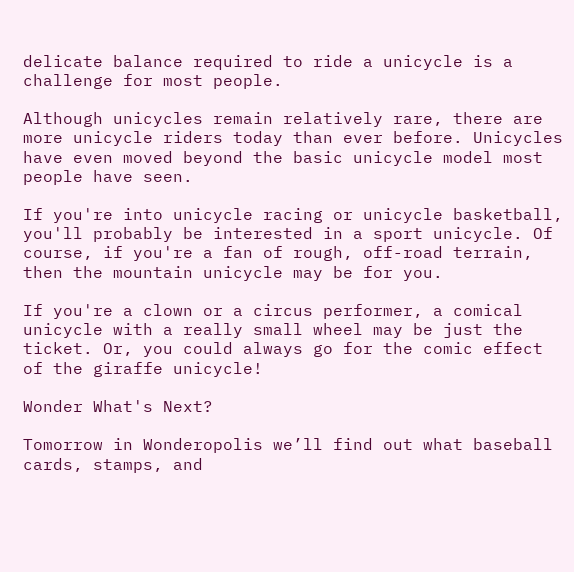delicate balance required to ride a unicycle is a challenge for most people.

Although unicycles remain relatively rare, there are more unicycle riders today than ever before. Unicycles have even moved beyond the basic unicycle model most people have seen.

If you're into unicycle racing or unicycle basketball, you'll probably be interested in a sport unicycle. Of course, if you're a fan of rough, off-road terrain, then the mountain unicycle may be for you.

If you're a clown or a circus performer, a comical unicycle with a really small wheel may be just the ticket. Or, you could always go for the comic effect of the giraffe unicycle!

Wonder What's Next?

Tomorrow in Wonderopolis we’ll find out what baseball cards, stamps, and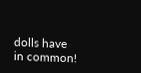dolls have in common!